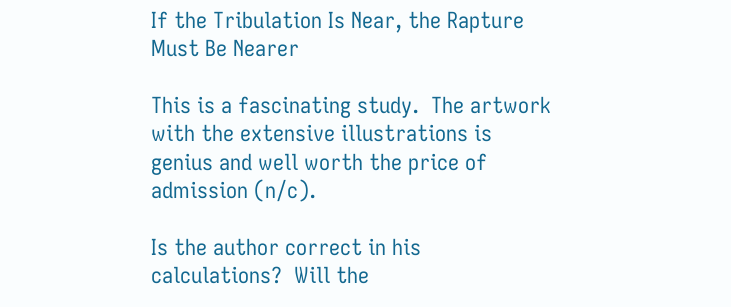If the Tribulation Is Near, the Rapture Must Be Nearer

This is a fascinating study.  The artwork with the extensive illustrations is genius and well worth the price of admission (n/c).

Is the author correct in his calculations?  Will the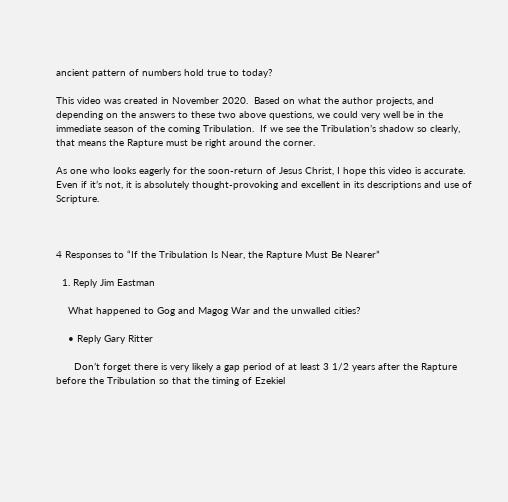ancient pattern of numbers hold true to today?

This video was created in November 2020.  Based on what the author projects, and depending on the answers to these two above questions, we could very well be in the immediate season of the coming Tribulation.  If we see the Tribulation’s shadow so clearly, that means the Rapture must be right around the corner.

As one who looks eagerly for the soon-return of Jesus Christ, I hope this video is accurate.  Even if it’s not, it is absolutely thought-provoking and excellent in its descriptions and use of Scripture.



4 Responses to “If the Tribulation Is Near, the Rapture Must Be Nearer”

  1. Reply Jim Eastman

    What happened to Gog and Magog War and the unwalled cities?

    • Reply Gary Ritter

      Don’t forget there is very likely a gap period of at least 3 1/2 years after the Rapture before the Tribulation so that the timing of Ezekiel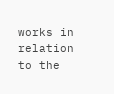works in relation to the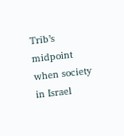Trib’s midpoint when society in Israel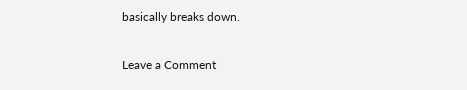basically breaks down.

Leave a Comment